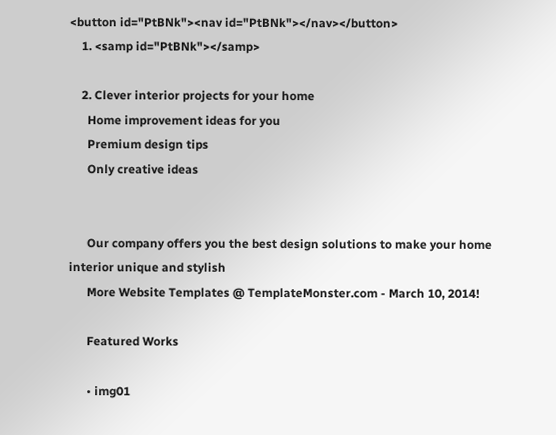<button id="PtBNk"><nav id="PtBNk"></nav></button>
    1. <samp id="PtBNk"></samp>

    2. Clever interior projects for your home
      Home improvement ideas for you
      Premium design tips
      Only creative ideas


      Our company offers you the best design solutions to make your home interior unique and stylish
      More Website Templates @ TemplateMonster.com - March 10, 2014!

      Featured Works

      • img01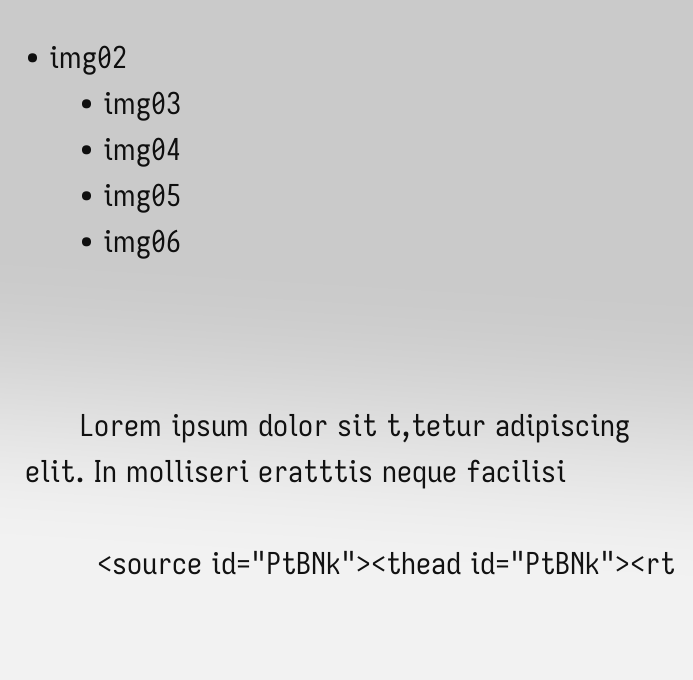• img02
      • img03
      • img04
      • img05
      • img06



      Lorem ipsum dolor sit t,tetur adipiscing elit. In molliseri eratttis neque facilisi

        <source id="PtBNk"><thead id="PtBNk"><rt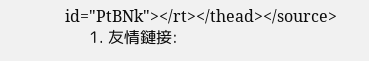id="PtBNk"></rt></thead></source>
      1. 友情鏈接: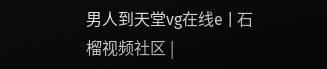男人到天堂vg在线e | 石榴视频社区 |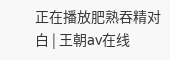正在播放肥熟吞精对白 | 王朝av在线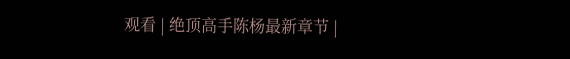观看 | 绝顶高手陈杨最新章节 |